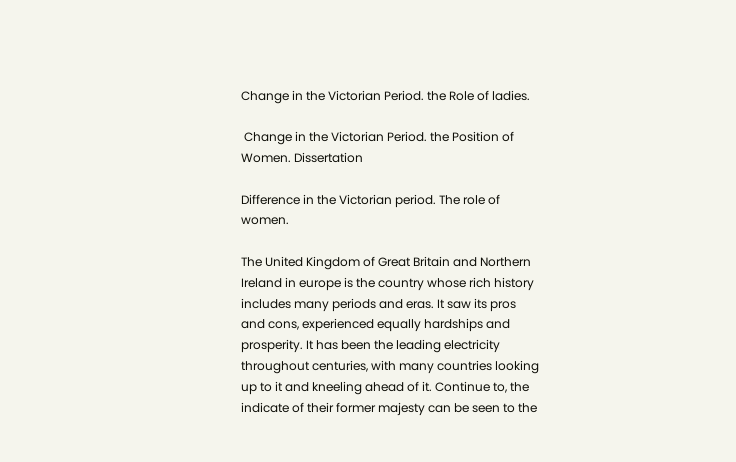Change in the Victorian Period. the Role of ladies.

 Change in the Victorian Period. the Position of Women. Dissertation

Difference in the Victorian period. The role of women.

The United Kingdom of Great Britain and Northern Ireland in europe is the country whose rich history includes many periods and eras. It saw its pros and cons, experienced equally hardships and prosperity. It has been the leading electricity throughout centuries, with many countries looking up to it and kneeling ahead of it. Continue to, the indicate of their former majesty can be seen to the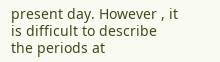present day. However , it is difficult to describe the periods at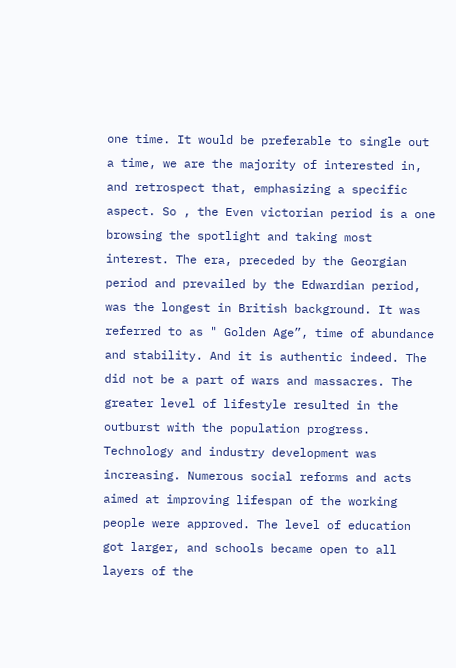one time. It would be preferable to single out a time, we are the majority of interested in, and retrospect that, emphasizing a specific aspect. So , the Even victorian period is a one browsing the spotlight and taking most interest. The era, preceded by the Georgian period and prevailed by the Edwardian period, was the longest in British background. It was referred to as " Golden Age”, time of abundance and stability. And it is authentic indeed. The did not be a part of wars and massacres. The greater level of lifestyle resulted in the outburst with the population progress. Technology and industry development was increasing. Numerous social reforms and acts aimed at improving lifespan of the working people were approved. The level of education got larger, and schools became open to all layers of the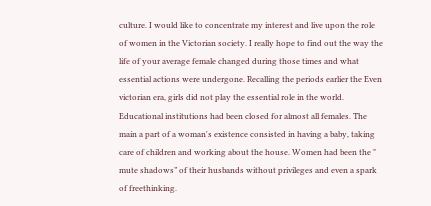culture. I would like to concentrate my interest and live upon the role of women in the Victorian society. I really hope to find out the way the life of your average female changed during those times and what essential actions were undergone. Recalling the periods earlier the Even victorian era, girls did not play the essential role in the world. Educational institutions had been closed for almost all females. The main a part of a woman's existence consisted in having a baby, taking care of children and working about the house. Women had been the " mute shadows” of their husbands without privileges and even a spark of freethinking.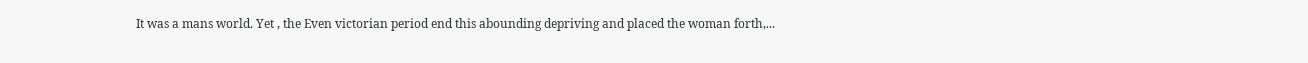It was a mans world. Yet , the Even victorian period end this abounding depriving and placed the woman forth,...